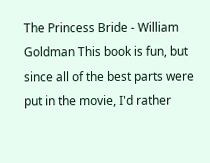The Princess Bride - William Goldman This book is fun, but since all of the best parts were put in the movie, I'd rather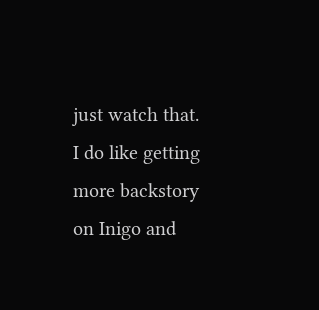just watch that. I do like getting more backstory on Inigo and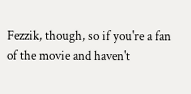Fezzik, though, so if you're a fan of the movie and haven't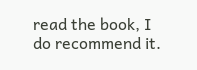read the book, I do recommend it.